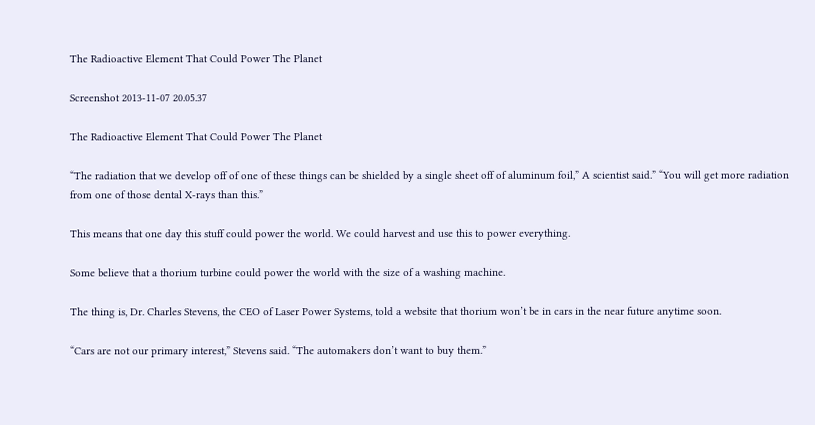The Radioactive Element That Could Power The Planet

Screenshot 2013-11-07 20.05.37

The Radioactive Element That Could Power The Planet

“The radiation that we develop off of one of these things can be shielded by a single sheet off of aluminum foil,” A scientist said.” “You will get more radiation from one of those dental X-rays than this.”

This means that one day this stuff could power the world. We could harvest and use this to power everything.

Some believe that a thorium turbine could power the world with the size of a washing machine.

The thing is, Dr. Charles Stevens, the CEO of Laser Power Systems, told a website that thorium won’t be in cars in the near future anytime soon.

“Cars are not our primary interest,” Stevens said. “The automakers don’t want to buy them.”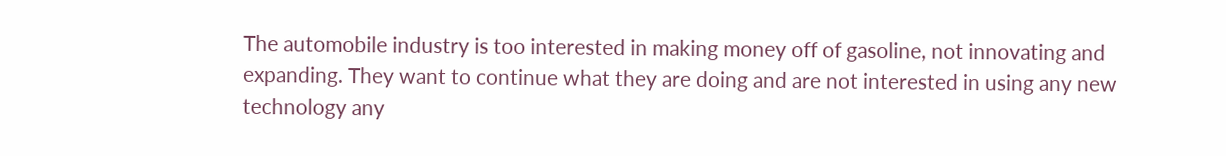The automobile industry is too interested in making money off of gasoline, not innovating and expanding. They want to continue what they are doing and are not interested in using any new technology any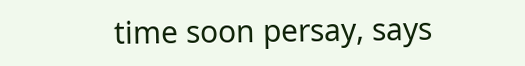time soon persay, says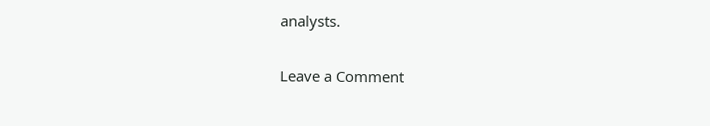analysts.

Leave a Comment